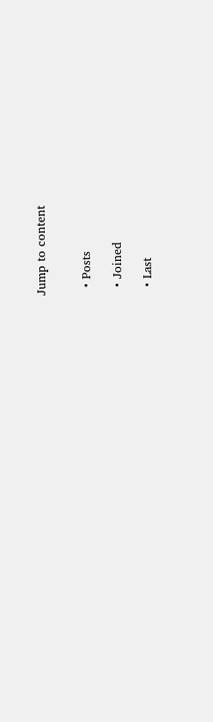Jump to content


  • Posts

  • Joined

  • Last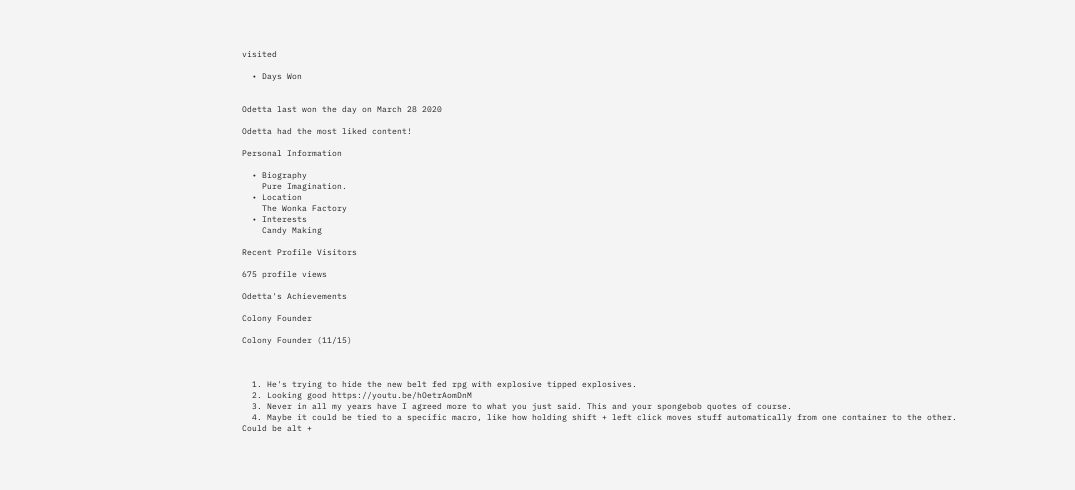visited

  • Days Won


Odetta last won the day on March 28 2020

Odetta had the most liked content!

Personal Information

  • Biography
    Pure Imagination.
  • Location
    The Wonka Factory
  • Interests
    Candy Making

Recent Profile Visitors

675 profile views

Odetta's Achievements

Colony Founder

Colony Founder (11/15)



  1. He's trying to hide the new belt fed rpg with explosive tipped explosives.
  2. Looking good https://youtu.be/hOetrAomDnM
  3. Never in all my years have I agreed more to what you just said. This and your spongebob quotes of course.
  4. Maybe it could be tied to a specific macro, like how holding shift + left click moves stuff automatically from one container to the other. Could be alt +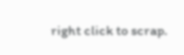right click to scrap.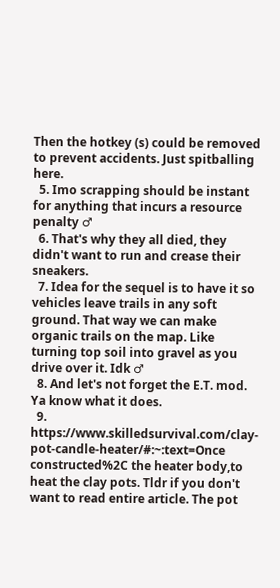Then the hotkey (s) could be removed to prevent accidents. Just spitballing here.
  5. Imo scrapping should be instant for anything that incurs a resource penalty ♂
  6. That's why they all died, they didn't want to run and crease their sneakers.
  7. Idea for the sequel is to have it so vehicles leave trails in any soft ground. That way we can make organic trails on the map. Like turning top soil into gravel as you drive over it. Idk ♂
  8. And let's not forget the E.T. mod. Ya know what it does.
  9. https://www.skilledsurvival.com/clay-pot-candle-heater/#:~:text=Once constructed%2C the heater body,to heat the clay pots. Tldr if you don't want to read entire article. The pot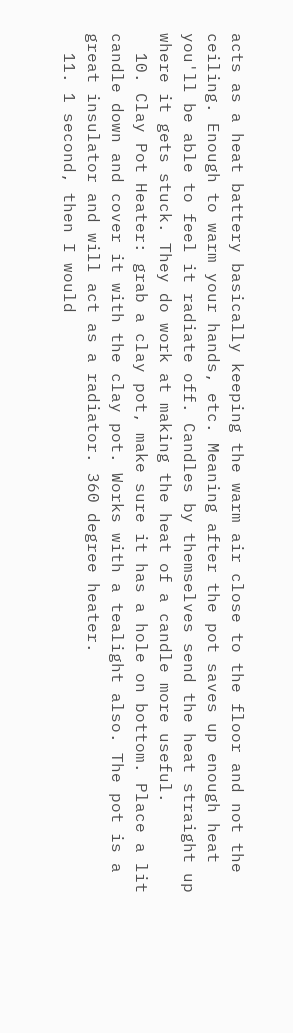acts as a heat battery basically keeping the warm air close to the floor and not the ceiling. Enough to warm your hands, etc. Meaning after the pot saves up enough heat you'll be able to feel it radiate off. Candles by themselves send the heat straight up where it gets stuck. They do work at making the heat of a candle more useful.
  10. Clay Pot Heater: grab a clay pot, make sure it has a hole on bottom. Place a lit candle down and cover it with the clay pot. Works with a tealight also. The pot is a great insulator and will act as a radiator. 360 degree heater.
  11. 1 second, then I would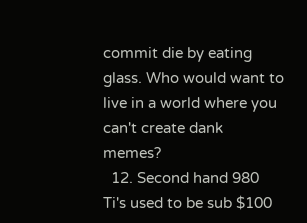commit die by eating glass. Who would want to live in a world where you can't create dank memes?
  12. Second hand 980 Ti's used to be sub $100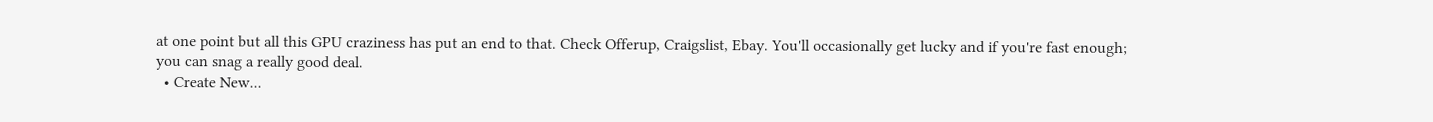at one point but all this GPU craziness has put an end to that. Check Offerup, Craigslist, Ebay. You'll occasionally get lucky and if you're fast enough; you can snag a really good deal.
  • Create New...